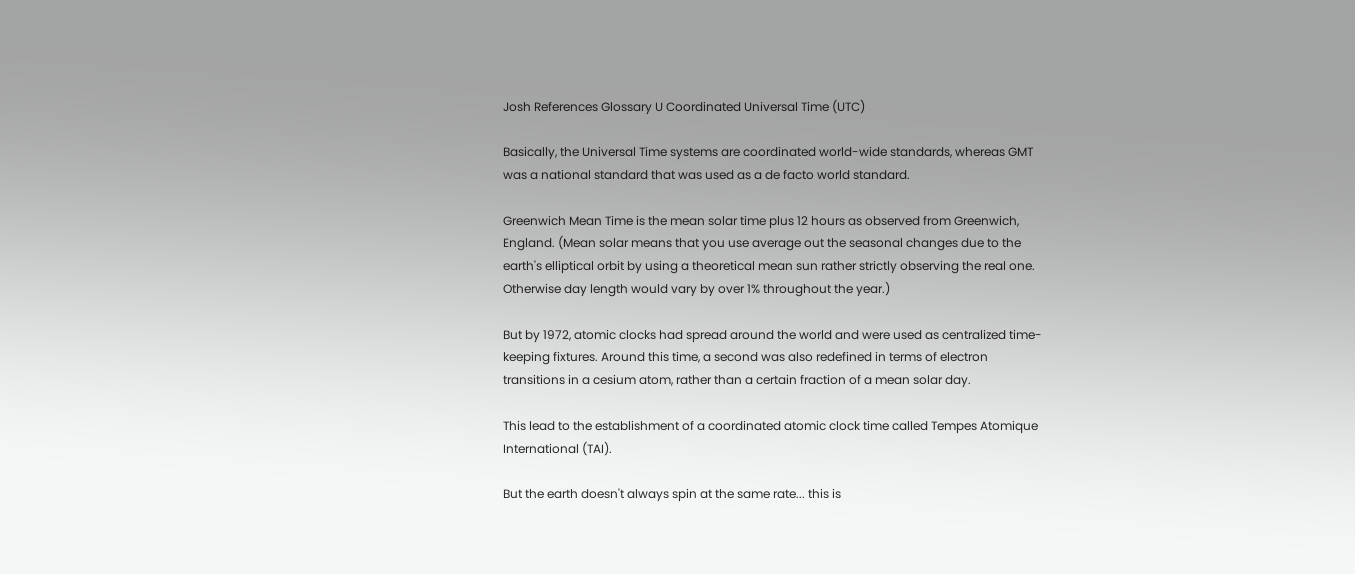Josh References Glossary U Coordinated Universal Time (UTC)

Basically, the Universal Time systems are coordinated world-wide standards, whereas GMT was a national standard that was used as a de facto world standard.

Greenwich Mean Time is the mean solar time plus 12 hours as observed from Greenwich, England. (Mean solar means that you use average out the seasonal changes due to the earth's elliptical orbit by using a theoretical mean sun rather strictly observing the real one. Otherwise day length would vary by over 1% throughout the year.)

But by 1972, atomic clocks had spread around the world and were used as centralized time-keeping fixtures. Around this time, a second was also redefined in terms of electron transitions in a cesium atom, rather than a certain fraction of a mean solar day.

This lead to the establishment of a coordinated atomic clock time called Tempes Atomique International (TAI).

But the earth doesn't always spin at the same rate... this is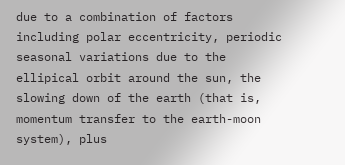due to a combination of factors including polar eccentricity, periodic seasonal variations due to the ellipical orbit around the sun, the slowing down of the earth (that is, momentum transfer to the earth-moon system), plus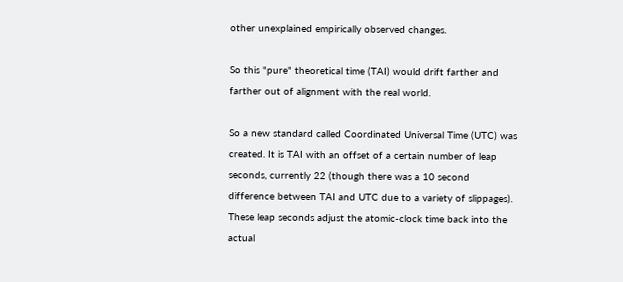other unexplained empirically observed changes.

So this "pure" theoretical time (TAI) would drift farther and farther out of alignment with the real world.

So a new standard called Coordinated Universal Time (UTC) was created. It is TAI with an offset of a certain number of leap seconds, currently 22 (though there was a 10 second difference between TAI and UTC due to a variety of slippages). These leap seconds adjust the atomic-clock time back into the actual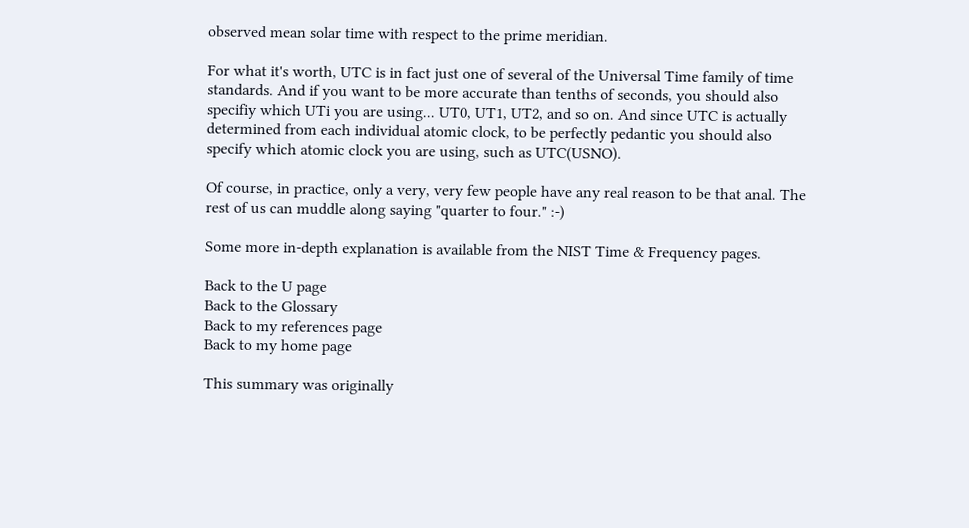observed mean solar time with respect to the prime meridian.

For what it's worth, UTC is in fact just one of several of the Universal Time family of time standards. And if you want to be more accurate than tenths of seconds, you should also specifiy which UTi you are using... UT0, UT1, UT2, and so on. And since UTC is actually determined from each individual atomic clock, to be perfectly pedantic you should also specify which atomic clock you are using, such as UTC(USNO).

Of course, in practice, only a very, very few people have any real reason to be that anal. The rest of us can muddle along saying "quarter to four." :-)

Some more in-depth explanation is available from the NIST Time & Frequency pages.

Back to the U page
Back to the Glossary
Back to my references page
Back to my home page

This summary was originally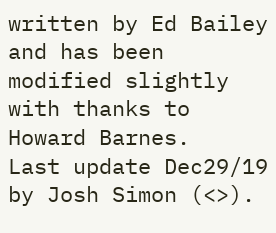written by Ed Bailey and has been modified slightly with thanks to Howard Barnes.
Last update Dec29/19 by Josh Simon (<>).